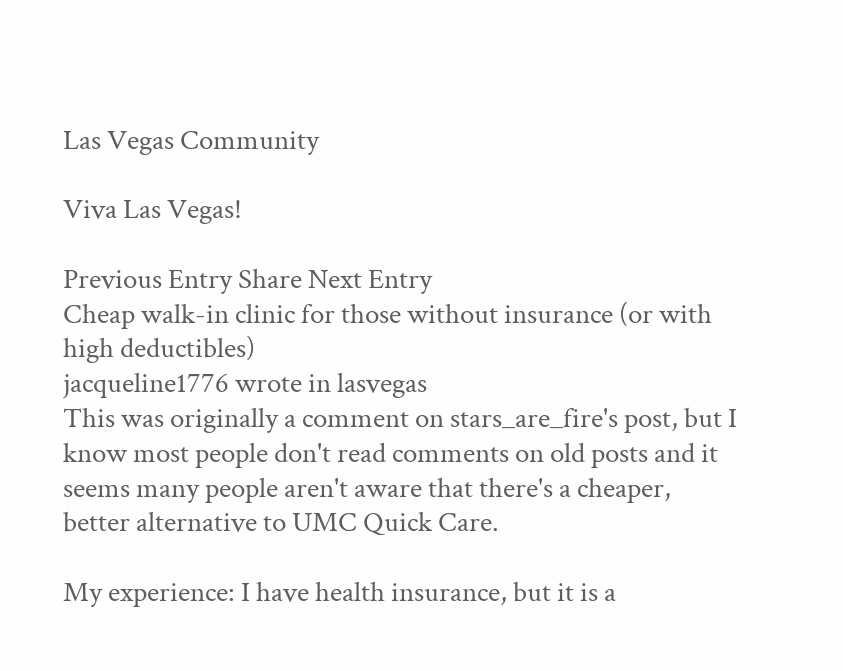Las Vegas Community

Viva Las Vegas!

Previous Entry Share Next Entry
Cheap walk-in clinic for those without insurance (or with high deductibles)
jacqueline1776 wrote in lasvegas
This was originally a comment on stars_are_fire's post, but I know most people don't read comments on old posts and it seems many people aren't aware that there's a cheaper, better alternative to UMC Quick Care.

My experience: I have health insurance, but it is a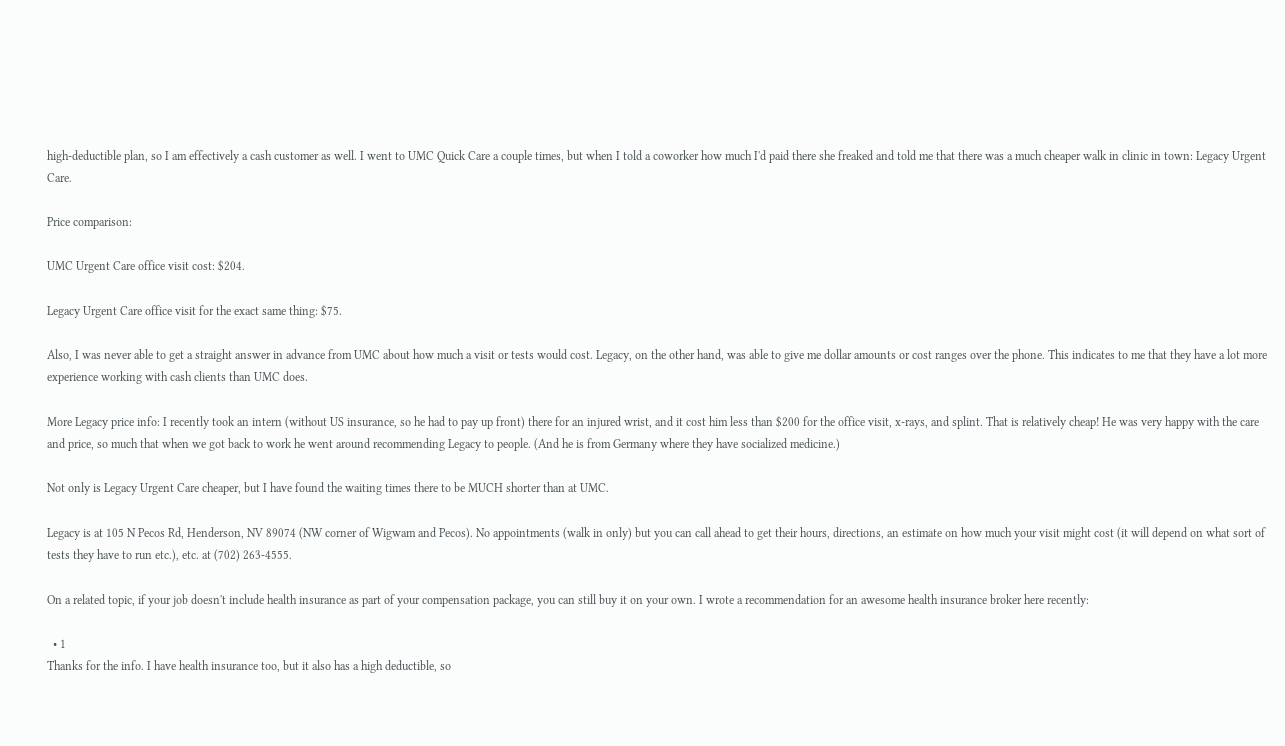high-deductible plan, so I am effectively a cash customer as well. I went to UMC Quick Care a couple times, but when I told a coworker how much I'd paid there she freaked and told me that there was a much cheaper walk in clinic in town: Legacy Urgent Care.

Price comparison:

UMC Urgent Care office visit cost: $204.

Legacy Urgent Care office visit for the exact same thing: $75.

Also, I was never able to get a straight answer in advance from UMC about how much a visit or tests would cost. Legacy, on the other hand, was able to give me dollar amounts or cost ranges over the phone. This indicates to me that they have a lot more experience working with cash clients than UMC does.

More Legacy price info: I recently took an intern (without US insurance, so he had to pay up front) there for an injured wrist, and it cost him less than $200 for the office visit, x-rays, and splint. That is relatively cheap! He was very happy with the care and price, so much that when we got back to work he went around recommending Legacy to people. (And he is from Germany where they have socialized medicine.)

Not only is Legacy Urgent Care cheaper, but I have found the waiting times there to be MUCH shorter than at UMC.

Legacy is at 105 N Pecos Rd, Henderson, NV 89074 (NW corner of Wigwam and Pecos). No appointments (walk in only) but you can call ahead to get their hours, directions, an estimate on how much your visit might cost (it will depend on what sort of tests they have to run etc.), etc. at (702) 263-4555.

On a related topic, if your job doesn't include health insurance as part of your compensation package, you can still buy it on your own. I wrote a recommendation for an awesome health insurance broker here recently:

  • 1
Thanks for the info. I have health insurance too, but it also has a high deductible, so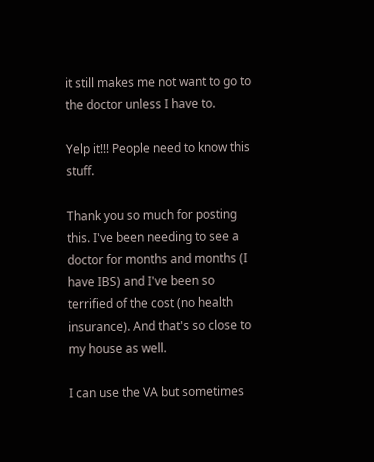it still makes me not want to go to the doctor unless I have to.

Yelp it!!! People need to know this stuff.

Thank you so much for posting this. I've been needing to see a doctor for months and months (I have IBS) and I've been so terrified of the cost (no health insurance). And that's so close to my house as well.

I can use the VA but sometimes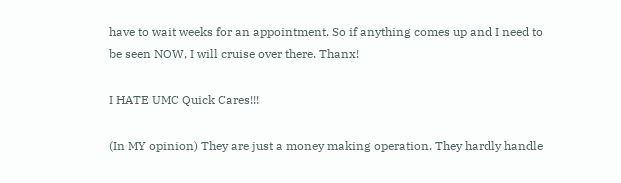have to wait weeks for an appointment. So if anything comes up and I need to be seen NOW, I will cruise over there. Thanx!

I HATE UMC Quick Cares!!!

(In MY opinion) They are just a money making operation. They hardly handle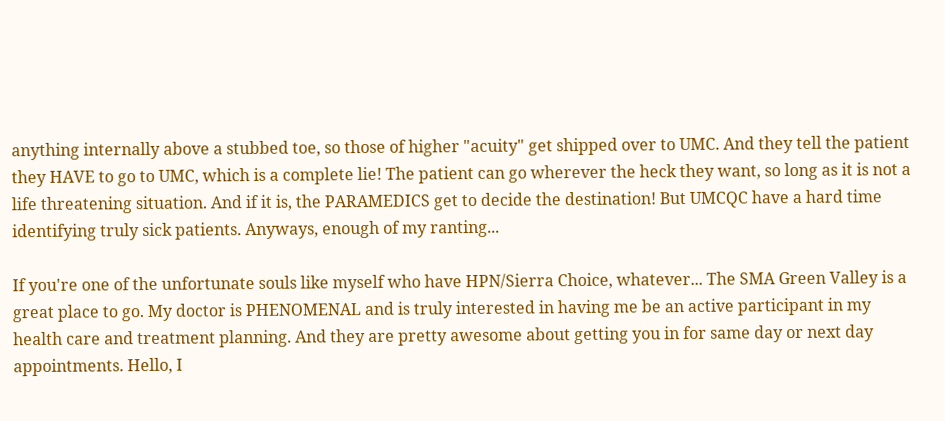anything internally above a stubbed toe, so those of higher "acuity" get shipped over to UMC. And they tell the patient they HAVE to go to UMC, which is a complete lie! The patient can go wherever the heck they want, so long as it is not a life threatening situation. And if it is, the PARAMEDICS get to decide the destination! But UMCQC have a hard time identifying truly sick patients. Anyways, enough of my ranting...

If you're one of the unfortunate souls like myself who have HPN/Sierra Choice, whatever... The SMA Green Valley is a great place to go. My doctor is PHENOMENAL and is truly interested in having me be an active participant in my health care and treatment planning. And they are pretty awesome about getting you in for same day or next day appointments. Hello, I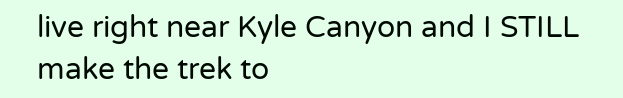live right near Kyle Canyon and I STILL make the trek to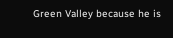Green Valley because he is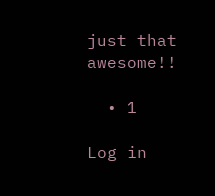just that awesome!!

  • 1

Log in